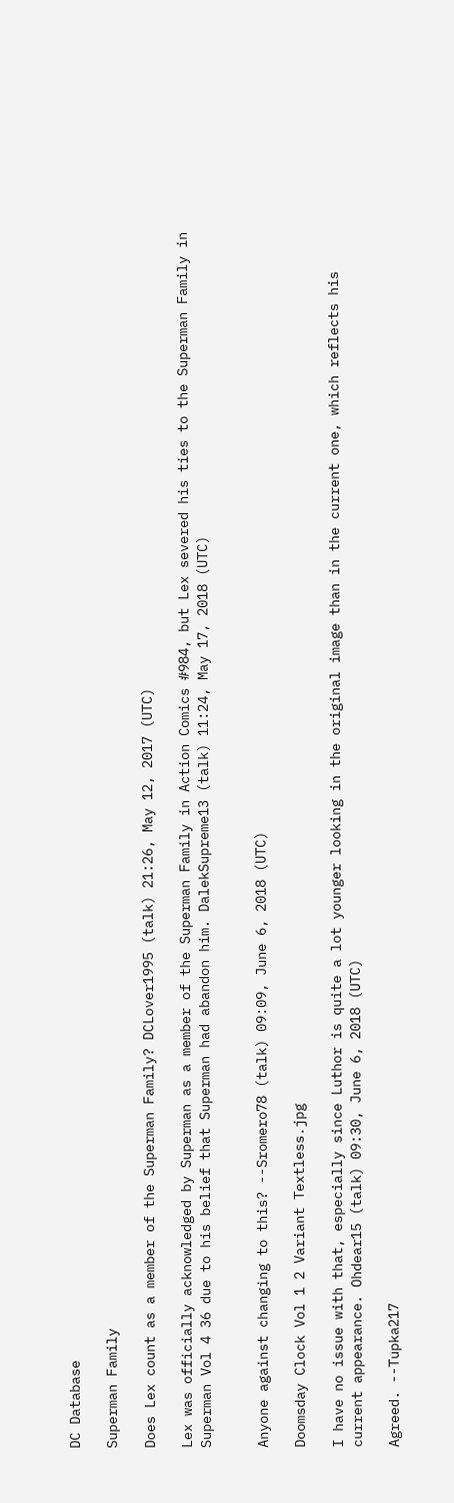DC Database

Superman Family

Does Lex count as a member of the Superman Family? DCLover1995 (talk) 21:26, May 12, 2017 (UTC)

Lex was officially acknowledged by Superman as a member of the Superman Family in Action Comics #984, but Lex severed his ties to the Superman Family in Superman Vol 4 36 due to his belief that Superman had abandon him. DalekSupreme13 (talk) 11:24, May 17, 2018 (UTC)


Anyone against changing to this? --Sromero78 (talk) 09:09, June 6, 2018 (UTC)

Doomsday Clock Vol 1 2 Variant Textless.jpg

I have no issue with that, especially since Luthor is quite a lot younger looking in the original image than in the current one, which reflects his current appearance. Ohdear15 (talk) 09:30, June 6, 2018 (UTC)

Agreed. --Tupka217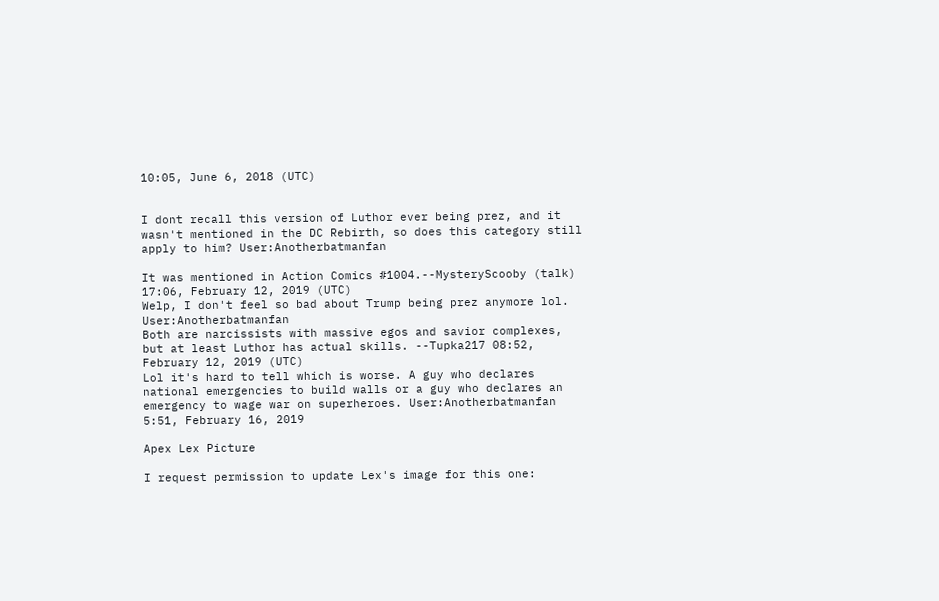10:05, June 6, 2018 (UTC)


I dont recall this version of Luthor ever being prez, and it wasn't mentioned in the DC Rebirth, so does this category still apply to him? User:Anotherbatmanfan

It was mentioned in Action Comics #1004.--MysteryScooby (talk) 17:06, February 12, 2019 (UTC)
Welp, I don't feel so bad about Trump being prez anymore lol. User:Anotherbatmanfan
Both are narcissists with massive egos and savior complexes, but at least Luthor has actual skills. --Tupka217 08:52, February 12, 2019 (UTC)
Lol it's hard to tell which is worse. A guy who declares national emergencies to build walls or a guy who declares an emergency to wage war on superheroes. User:Anotherbatmanfan 5:51, February 16, 2019

Apex Lex Picture

I request permission to update Lex's image for this one: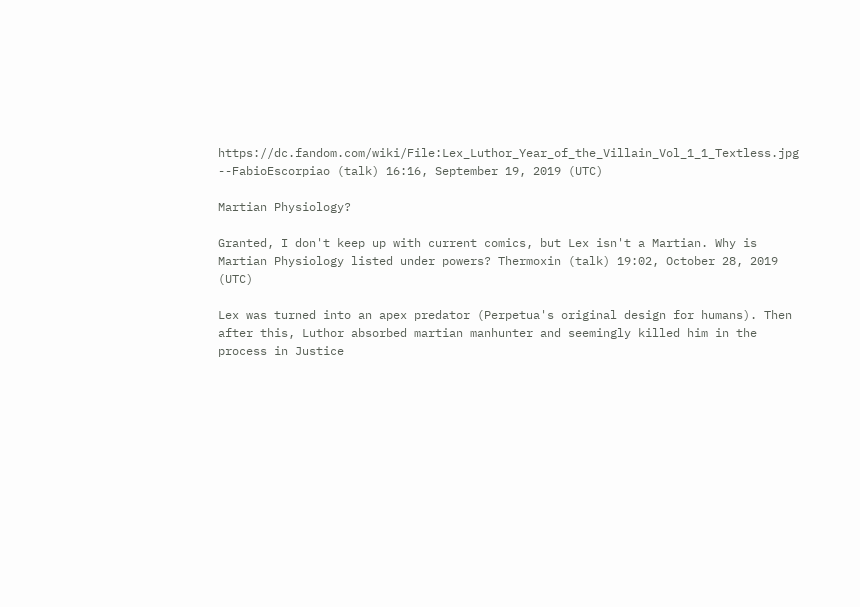https://dc.fandom.com/wiki/File:Lex_Luthor_Year_of_the_Villain_Vol_1_1_Textless.jpg --FabioEscorpiao (talk) 16:16, September 19, 2019 (UTC)

Martian Physiology?

Granted, I don't keep up with current comics, but Lex isn't a Martian. Why is Martian Physiology listed under powers? Thermoxin (talk) 19:02, October 28, 2019 (UTC)

Lex was turned into an apex predator (Perpetua's original design for humans). Then after this, Luthor absorbed martian manhunter and seemingly killed him in the process in Justice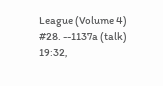League (Volume 4) #28. --1137a (talk) 19:32,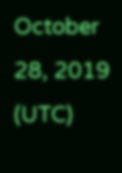October 28, 2019 (UTC)